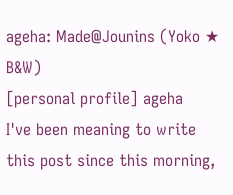ageha: Made@Jounins (Yoko ★ B&W)
[personal profile] ageha
I've been meaning to write this post since this morning,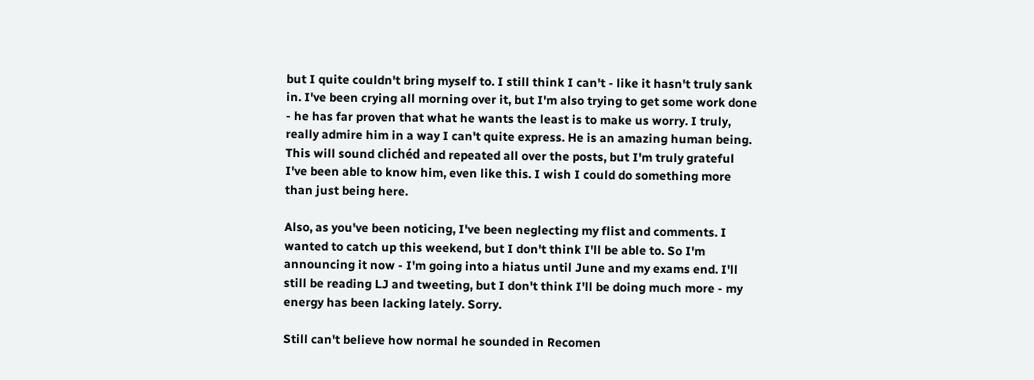but I quite couldn't bring myself to. I still think I can't - like it hasn't truly sank in. I've been crying all morning over it, but I'm also trying to get some work done - he has far proven that what he wants the least is to make us worry. I truly, really admire him in a way I can't quite express. He is an amazing human being. This will sound clichéd and repeated all over the posts, but I'm truly grateful I've been able to know him, even like this. I wish I could do something more than just being here.

Also, as you've been noticing, I've been neglecting my flist and comments. I wanted to catch up this weekend, but I don't think I'll be able to. So I'm announcing it now - I'm going into a hiatus until June and my exams end. I'll still be reading LJ and tweeting, but I don't think I'll be doing much more - my energy has been lacking lately. Sorry.

Still can't believe how normal he sounded in Recomen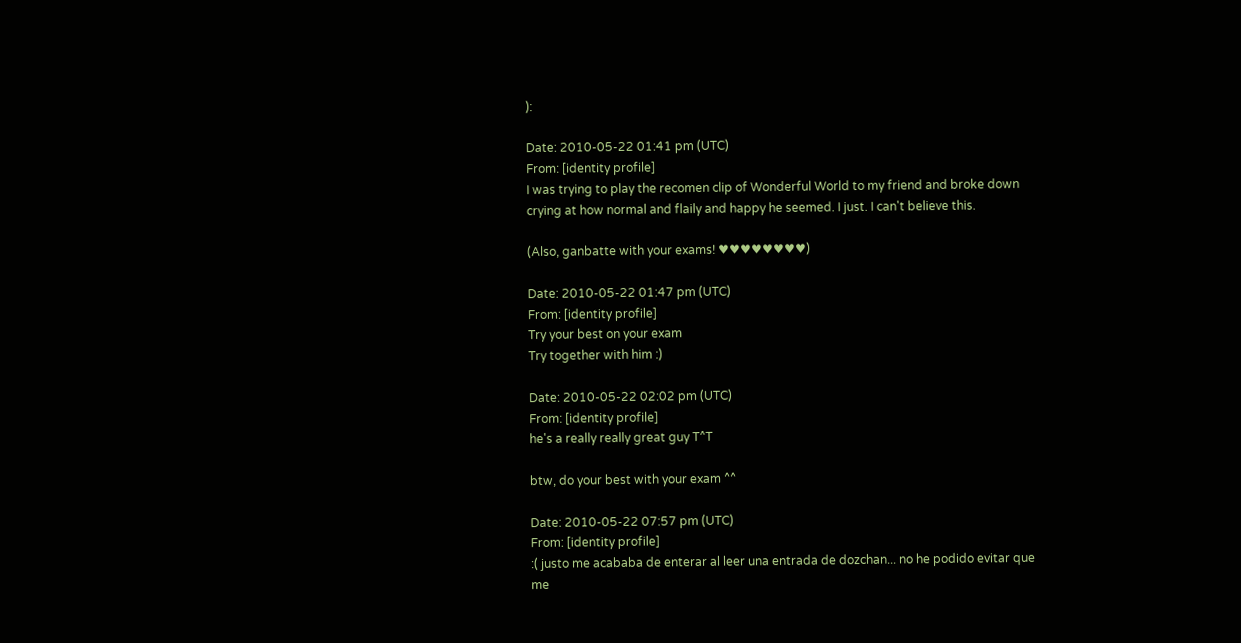):

Date: 2010-05-22 01:41 pm (UTC)
From: [identity profile]
I was trying to play the recomen clip of Wonderful World to my friend and broke down crying at how normal and flaily and happy he seemed. I just. I can't believe this.

(Also, ganbatte with your exams! ♥♥♥♥♥♥♥♥)

Date: 2010-05-22 01:47 pm (UTC)
From: [identity profile]
Try your best on your exam
Try together with him :)

Date: 2010-05-22 02:02 pm (UTC)
From: [identity profile]
he's a really really great guy T^T

btw, do your best with your exam ^^

Date: 2010-05-22 07:57 pm (UTC)
From: [identity profile]
:( justo me acababa de enterar al leer una entrada de dozchan... no he podido evitar que me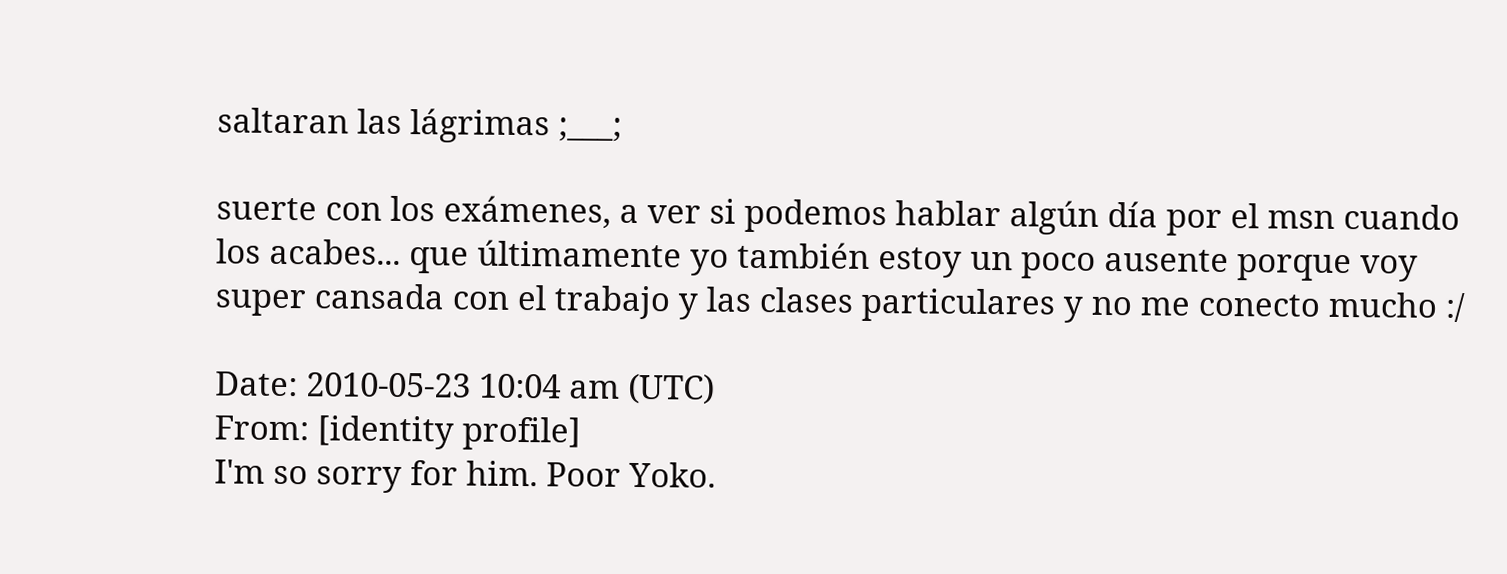saltaran las lágrimas ;___;

suerte con los exámenes, a ver si podemos hablar algún día por el msn cuando los acabes... que últimamente yo también estoy un poco ausente porque voy super cansada con el trabajo y las clases particulares y no me conecto mucho :/

Date: 2010-05-23 10:04 am (UTC)
From: [identity profile]
I'm so sorry for him. Poor Yoko.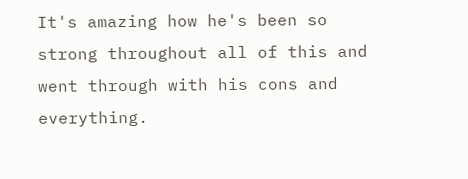It's amazing how he's been so strong throughout all of this and went through with his cons and everything.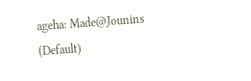ageha: Made@Jounins (Default)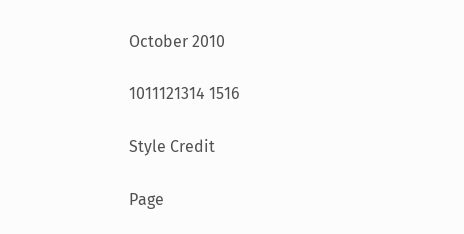October 2010

1011121314 1516

Style Credit

Page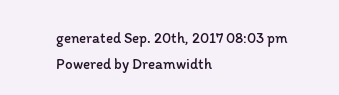generated Sep. 20th, 2017 08:03 pm
Powered by Dreamwidth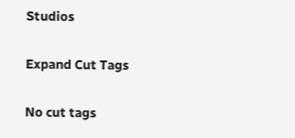Studios

Expand Cut Tags

No cut tags